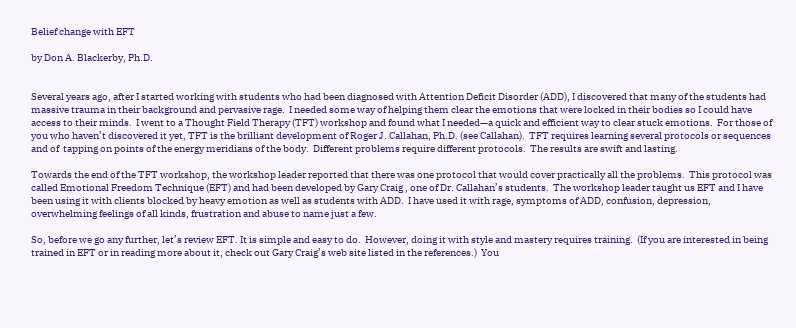Belief change with EFT

by Don A. Blackerby, Ph.D.


Several years ago, after I started working with students who had been diagnosed with Attention Deficit Disorder (ADD), I discovered that many of the students had massive trauma in their background and pervasive rage.  I needed some way of helping them clear the emotions that were locked in their bodies so I could have access to their minds.  I went to a Thought Field Therapy (TFT) workshop and found what I needed—a quick and efficient way to clear stuck emotions.  For those of you who haven’t discovered it yet, TFT is the brilliant development of Roger J. Callahan, Ph.D. (see Callahan).  TFT requires learning several protocols or sequences and of  tapping on points of the energy meridians of the body.  Different problems require different protocols.  The results are swift and lasting.

Towards the end of the TFT workshop, the workshop leader reported that there was one protocol that would cover practically all the problems.  This protocol was called Emotional Freedom Technique (EFT) and had been developed by Gary Craig , one of Dr. Callahan’s students.  The workshop leader taught us EFT and I have been using it with clients blocked by heavy emotion as well as students with ADD.  I have used it with rage, symptoms of ADD, confusion, depression, overwhelming feelings of all kinds, frustration and abuse to name just a few.

So, before we go any further, let’s review EFT. It is simple and easy to do.  However, doing it with style and mastery requires training.  (If you are interested in being trained in EFT or in reading more about it, check out Gary Craig’s web site listed in the references.)  You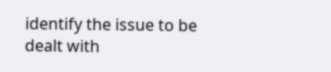identify the issue to be dealt with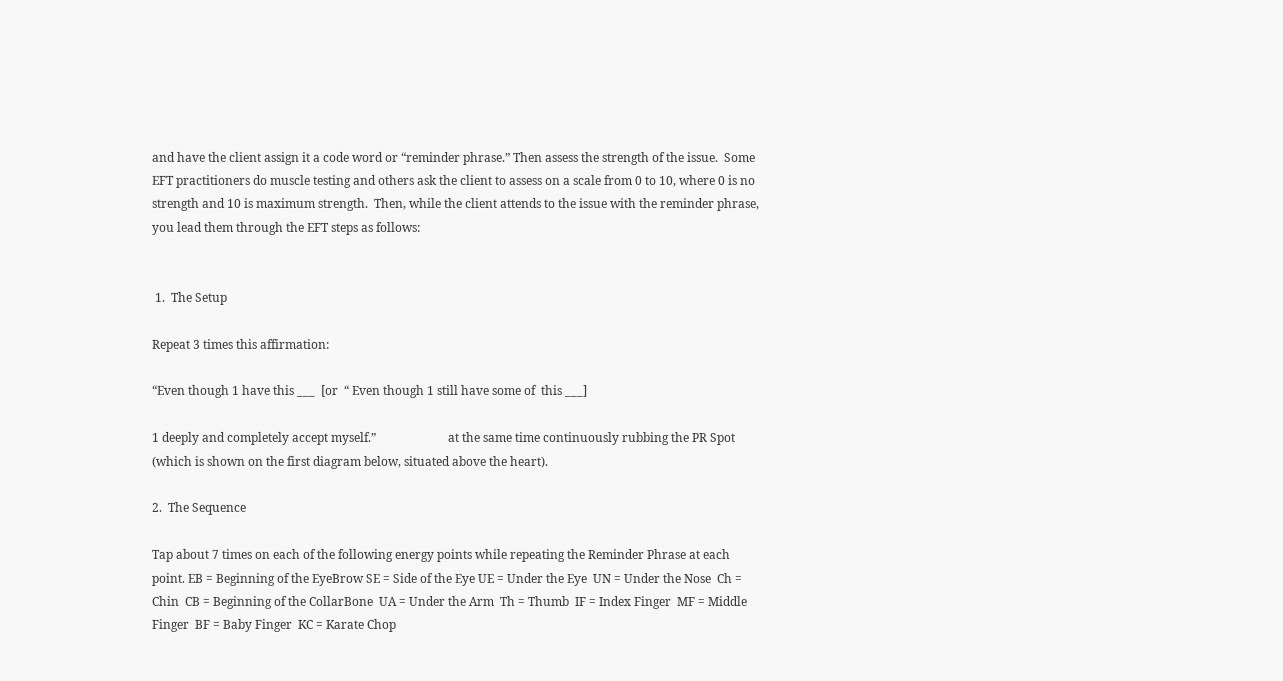and have the client assign it a code word or “reminder phrase.” Then assess the strength of the issue.  Some EFT practitioners do muscle testing and others ask the client to assess on a scale from 0 to 10, where 0 is no strength and 10 is maximum strength.  Then, while the client attends to the issue with the reminder phrase, you lead them through the EFT steps as follows:


 1.  The Setup

Repeat 3 times this affirmation:

“Even though 1 have this ___  [or  “ Even though 1 still have some of  this ___]

1 deeply and completely accept myself.”                        at the same time continuously rubbing the PR Spot (which is shown on the first diagram below, situated above the heart).

2.  The Sequence

Tap about 7 times on each of the following energy points while repeating the Reminder Phrase at each point. EB = Beginning of the EyeBrow SE = Side of the Eye UE = Under the Eye  UN = Under the Nose  Ch = Chin  CB = Beginning of the CollarBone  UA = Under the Arm  Th = Thumb  IF = Index Finger  MF = Middle Finger  BF = Baby Finger  KC = Karate Chop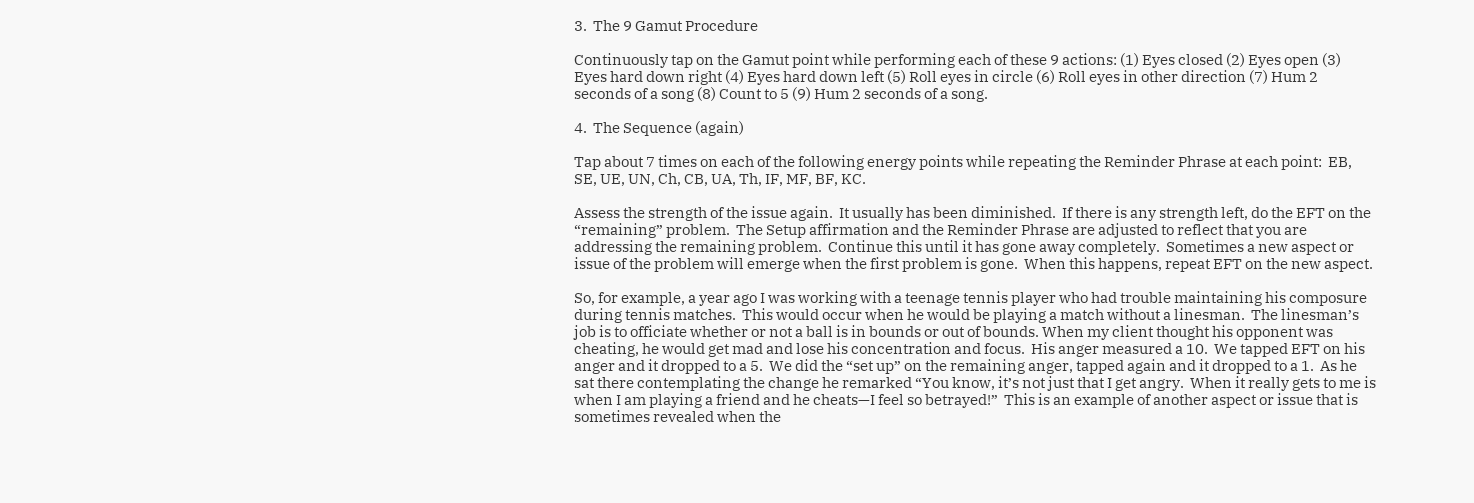3.  The 9 Gamut Procedure

Continuously tap on the Gamut point while performing each of these 9 actions: (1) Eyes closed (2) Eyes open (3) Eyes hard down right (4) Eyes hard down left (5) Roll eyes in circle (6) Roll eyes in other direction (7) Hum 2 seconds of a song (8) Count to 5 (9) Hum 2 seconds of a song.

4.  The Sequence (again)

Tap about 7 times on each of the following energy points while repeating the Reminder Phrase at each point:  EB, SE, UE, UN, Ch, CB, UA, Th, IF, MF, BF, KC.

Assess the strength of the issue again.  It usually has been diminished.  If there is any strength left, do the EFT on the “remaining” problem.  The Setup affirmation and the Reminder Phrase are adjusted to reflect that you are addressing the remaining problem.  Continue this until it has gone away completely.  Sometimes a new aspect or issue of the problem will emerge when the first problem is gone.  When this happens, repeat EFT on the new aspect.

So, for example, a year ago I was working with a teenage tennis player who had trouble maintaining his composure during tennis matches.  This would occur when he would be playing a match without a linesman.  The linesman’s job is to officiate whether or not a ball is in bounds or out of bounds. When my client thought his opponent was cheating, he would get mad and lose his concentration and focus.  His anger measured a 10.  We tapped EFT on his anger and it dropped to a 5.  We did the “set up” on the remaining anger, tapped again and it dropped to a 1.  As he sat there contemplating the change he remarked “You know, it’s not just that I get angry.  When it really gets to me is when I am playing a friend and he cheats—I feel so betrayed!”  This is an example of another aspect or issue that is sometimes revealed when the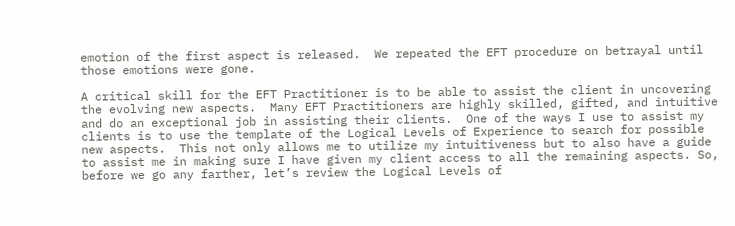emotion of the first aspect is released.  We repeated the EFT procedure on betrayal until those emotions were gone.

A critical skill for the EFT Practitioner is to be able to assist the client in uncovering the evolving new aspects.  Many EFT Practitioners are highly skilled, gifted, and intuitive and do an exceptional job in assisting their clients.  One of the ways I use to assist my clients is to use the template of the Logical Levels of Experience to search for possible new aspects.  This not only allows me to utilize my intuitiveness but to also have a guide to assist me in making sure I have given my client access to all the remaining aspects. So, before we go any farther, let’s review the Logical Levels of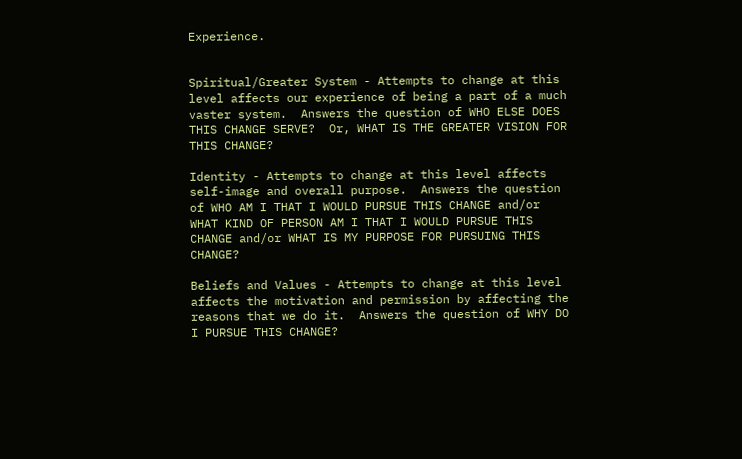Experience.


Spiritual/Greater System - Attempts to change at this level affects our experience of being a part of a much vaster system.  Answers the question of WHO ELSE DOES THIS CHANGE SERVE?  Or, WHAT IS THE GREATER VISION FOR THIS CHANGE?

Identity - Attempts to change at this level affects self-image and overall purpose.  Answers the question of WHO AM I THAT I WOULD PURSUE THIS CHANGE and/or WHAT KIND OF PERSON AM I THAT I WOULD PURSUE THIS CHANGE and/or WHAT IS MY PURPOSE FOR PURSUING THIS CHANGE?

Beliefs and Values - Attempts to change at this level affects the motivation and permission by affecting the reasons that we do it.  Answers the question of WHY DO I PURSUE THIS CHANGE?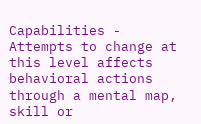Capabilities - Attempts to change at this level affects behavioral actions through a mental map, skill or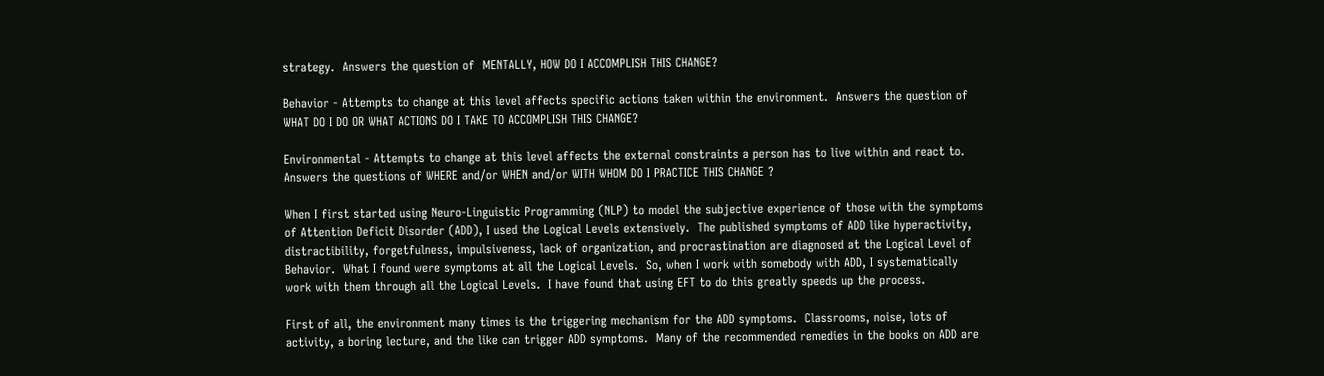strategy.  Answers the question of  MENTALLY, HOW DO I ACCOMPLISH THIS CHANGE?

Behavior - Attempts to change at this level affects specific actions taken within the environment.  Answers the question of WHAT DO I DO OR WHAT ACTIONS DO I TAKE TO ACCOMPLISH THIS CHANGE?

Environmental - Attempts to change at this level affects the external constraints a person has to live within and react to.  Answers the questions of WHERE and/or WHEN and/or WITH WHOM DO I PRACTICE THIS CHANGE ?

When I first started using Neuro-Linguistic Programming (NLP) to model the subjective experience of those with the symptoms of Attention Deficit Disorder (ADD), I used the Logical Levels extensively.  The published symptoms of ADD like hyperactivity, distractibility, forgetfulness, impulsiveness, lack of organization, and procrastination are diagnosed at the Logical Level of Behavior.  What I found were symptoms at all the Logical Levels.  So, when I work with somebody with ADD, I systematically work with them through all the Logical Levels.  I have found that using EFT to do this greatly speeds up the process.

First of all, the environment many times is the triggering mechanism for the ADD symptoms.  Classrooms, noise, lots of activity, a boring lecture, and the like can trigger ADD symptoms.  Many of the recommended remedies in the books on ADD are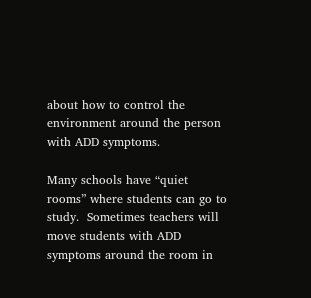about how to control the environment around the person with ADD symptoms.

Many schools have “quiet rooms” where students can go to study.  Sometimes teachers will move students with ADD symptoms around the room in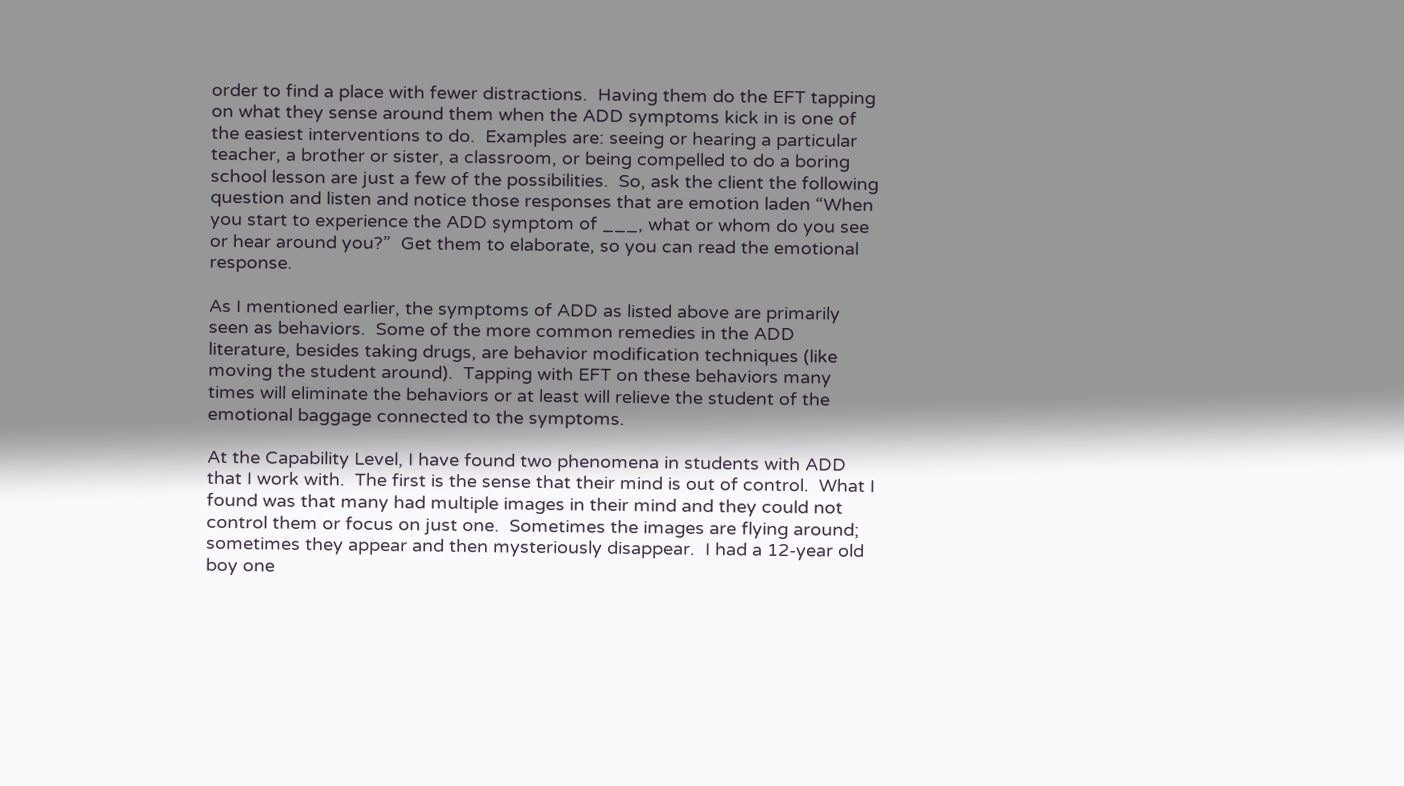order to find a place with fewer distractions.  Having them do the EFT tapping on what they sense around them when the ADD symptoms kick in is one of the easiest interventions to do.  Examples are: seeing or hearing a particular teacher, a brother or sister, a classroom, or being compelled to do a boring school lesson are just a few of the possibilities.  So, ask the client the following question and listen and notice those responses that are emotion laden “When you start to experience the ADD symptom of ___, what or whom do you see or hear around you?”  Get them to elaborate, so you can read the emotional response.

As I mentioned earlier, the symptoms of ADD as listed above are primarily seen as behaviors.  Some of the more common remedies in the ADD literature, besides taking drugs, are behavior modification techniques (like moving the student around).  Tapping with EFT on these behaviors many times will eliminate the behaviors or at least will relieve the student of the emotional baggage connected to the symptoms.

At the Capability Level, I have found two phenomena in students with ADD that I work with.  The first is the sense that their mind is out of control.  What I found was that many had multiple images in their mind and they could not control them or focus on just one.  Sometimes the images are flying around; sometimes they appear and then mysteriously disappear.  I had a 12-year old boy one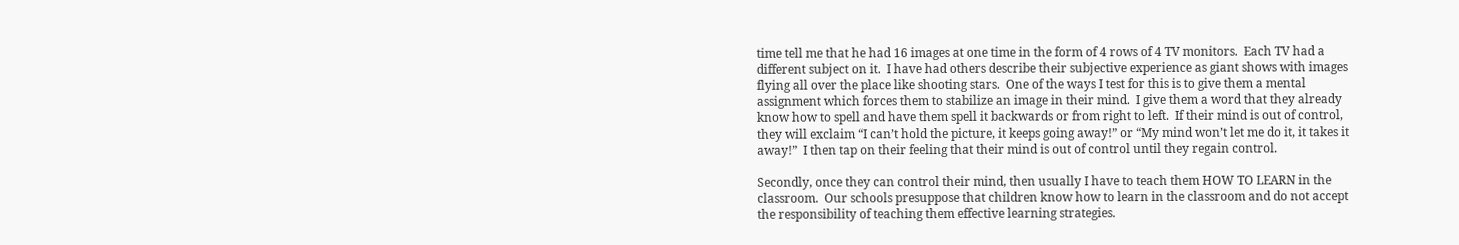time tell me that he had 16 images at one time in the form of 4 rows of 4 TV monitors.  Each TV had a different subject on it.  I have had others describe their subjective experience as giant shows with images flying all over the place like shooting stars.  One of the ways I test for this is to give them a mental assignment which forces them to stabilize an image in their mind.  I give them a word that they already know how to spell and have them spell it backwards or from right to left.  If their mind is out of control, they will exclaim “I can’t hold the picture, it keeps going away!” or “My mind won’t let me do it, it takes it away!”  I then tap on their feeling that their mind is out of control until they regain control.

Secondly, once they can control their mind, then usually I have to teach them HOW TO LEARN in the classroom.  Our schools presuppose that children know how to learn in the classroom and do not accept the responsibility of teaching them effective learning strategies.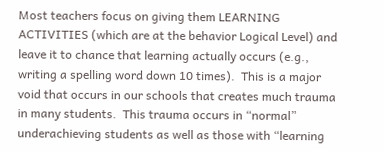Most teachers focus on giving them LEARNING ACTIVITIES (which are at the behavior Logical Level) and leave it to chance that learning actually occurs (e.g., writing a spelling word down 10 times).  This is a major void that occurs in our schools that creates much trauma in many students.  This trauma occurs in “normal” underachieving students as well as those with “learning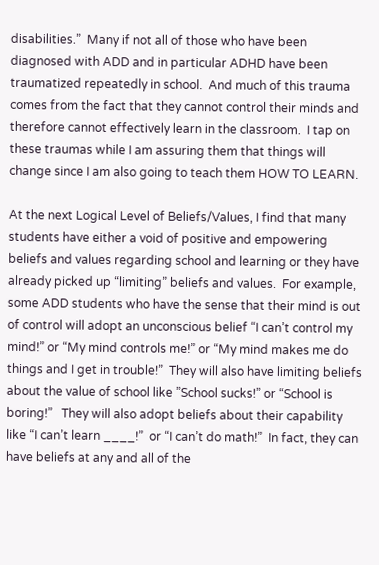disabilities.”  Many if not all of those who have been diagnosed with ADD and in particular ADHD have been traumatized repeatedly in school.  And much of this trauma comes from the fact that they cannot control their minds and therefore cannot effectively learn in the classroom.  I tap on these traumas while I am assuring them that things will change since I am also going to teach them HOW TO LEARN.

At the next Logical Level of Beliefs/Values, I find that many students have either a void of positive and empowering beliefs and values regarding school and learning or they have already picked up “limiting” beliefs and values.  For example, some ADD students who have the sense that their mind is out of control will adopt an unconscious belief “I can’t control my mind!” or “My mind controls me!” or “My mind makes me do things and I get in trouble!”  They will also have limiting beliefs about the value of school like ”School sucks!” or “School is boring!”   They will also adopt beliefs about their capability like “I can’t learn ____!”  or “I can’t do math!”  In fact, they can have beliefs at any and all of the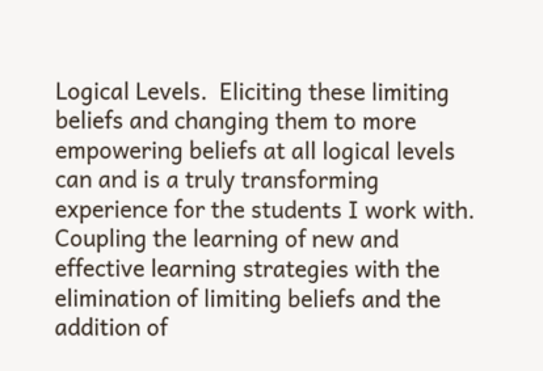Logical Levels.  Eliciting these limiting beliefs and changing them to more empowering beliefs at all logical levels can and is a truly transforming experience for the students I work with.  Coupling the learning of new and effective learning strategies with the elimination of limiting beliefs and the addition of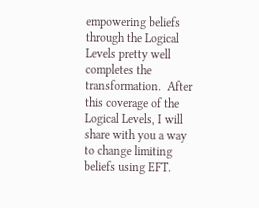empowering beliefs through the Logical Levels pretty well completes the transformation.  After this coverage of the Logical Levels, I will share with you a way to change limiting beliefs using EFT.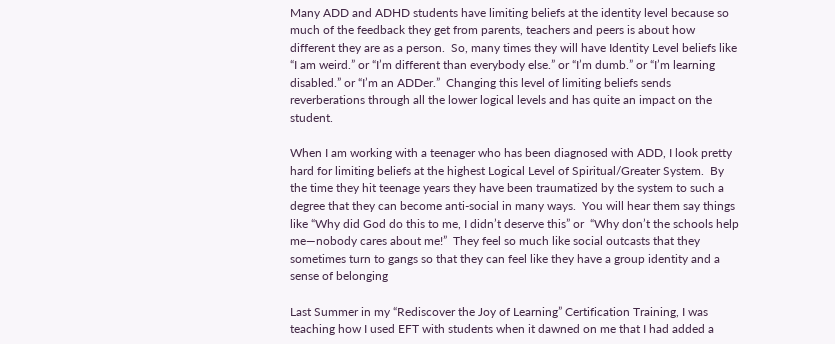Many ADD and ADHD students have limiting beliefs at the identity level because so much of the feedback they get from parents, teachers and peers is about how different they are as a person.  So, many times they will have Identity Level beliefs like “I am weird.” or “I’m different than everybody else.” or “I’m dumb.” or “I’m learning disabled.” or “I’m an ADDer.”  Changing this level of limiting beliefs sends reverberations through all the lower logical levels and has quite an impact on the student.

When I am working with a teenager who has been diagnosed with ADD, I look pretty hard for limiting beliefs at the highest Logical Level of Spiritual/Greater System.  By the time they hit teenage years they have been traumatized by the system to such a degree that they can become anti-social in many ways.  You will hear them say things like “Why did God do this to me, I didn’t deserve this” or  “Why don’t the schools help me—nobody cares about me!”  They feel so much like social outcasts that they sometimes turn to gangs so that they can feel like they have a group identity and a sense of belonging

Last Summer in my “Rediscover the Joy of Learning” Certification Training, I was teaching how I used EFT with students when it dawned on me that I had added a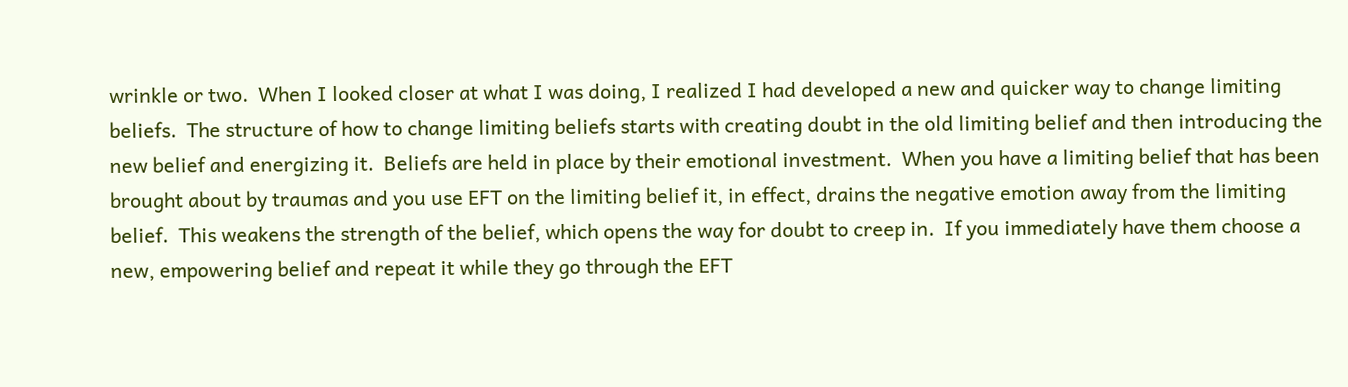wrinkle or two.  When I looked closer at what I was doing, I realized I had developed a new and quicker way to change limiting beliefs.  The structure of how to change limiting beliefs starts with creating doubt in the old limiting belief and then introducing the new belief and energizing it.  Beliefs are held in place by their emotional investment.  When you have a limiting belief that has been brought about by traumas and you use EFT on the limiting belief it, in effect, drains the negative emotion away from the limiting belief.  This weakens the strength of the belief, which opens the way for doubt to creep in.  If you immediately have them choose a new, empowering belief and repeat it while they go through the EFT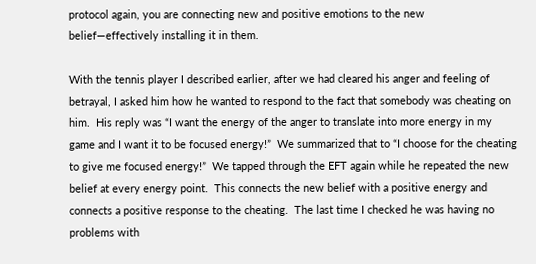protocol again, you are connecting new and positive emotions to the new belief—effectively installing it in them.

With the tennis player I described earlier, after we had cleared his anger and feeling of betrayal, I asked him how he wanted to respond to the fact that somebody was cheating on him.  His reply was “I want the energy of the anger to translate into more energy in my game and I want it to be focused energy!”  We summarized that to “I choose for the cheating to give me focused energy!”  We tapped through the EFT again while he repeated the new belief at every energy point.  This connects the new belief with a positive energy and connects a positive response to the cheating.  The last time I checked he was having no problems with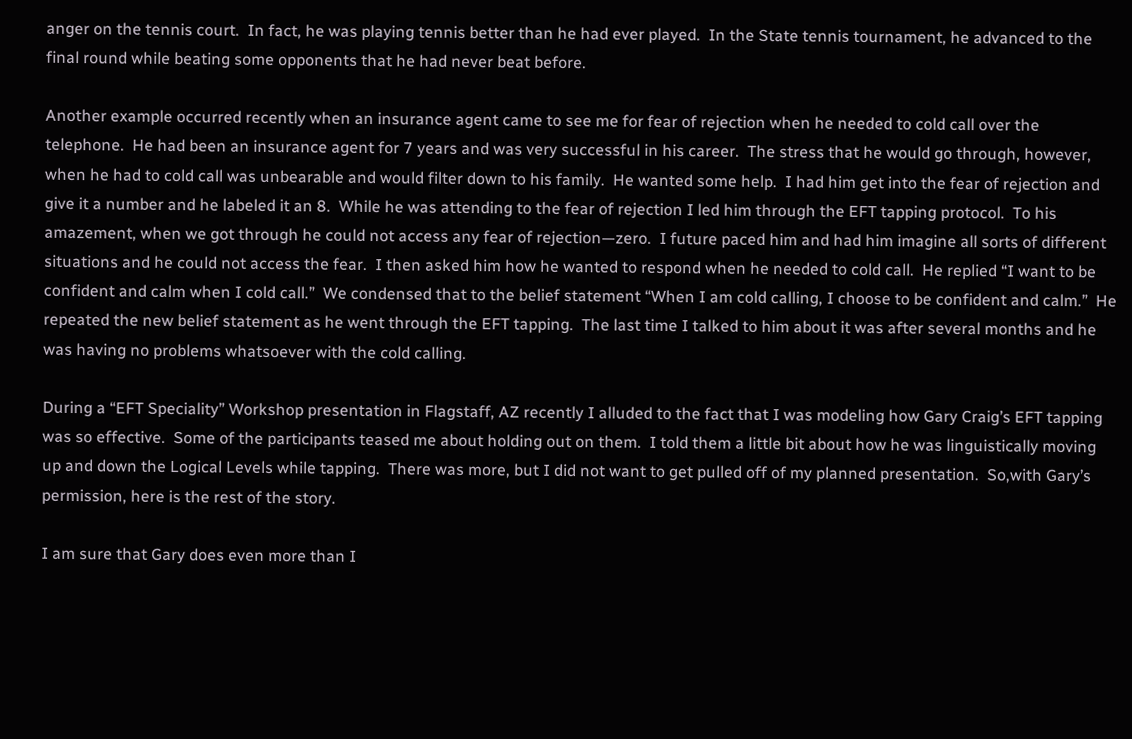anger on the tennis court.  In fact, he was playing tennis better than he had ever played.  In the State tennis tournament, he advanced to the final round while beating some opponents that he had never beat before.

Another example occurred recently when an insurance agent came to see me for fear of rejection when he needed to cold call over the telephone.  He had been an insurance agent for 7 years and was very successful in his career.  The stress that he would go through, however, when he had to cold call was unbearable and would filter down to his family.  He wanted some help.  I had him get into the fear of rejection and give it a number and he labeled it an 8.  While he was attending to the fear of rejection I led him through the EFT tapping protocol.  To his amazement, when we got through he could not access any fear of rejection—zero.  I future paced him and had him imagine all sorts of different situations and he could not access the fear.  I then asked him how he wanted to respond when he needed to cold call.  He replied “I want to be confident and calm when I cold call.”  We condensed that to the belief statement “When I am cold calling, I choose to be confident and calm.”  He repeated the new belief statement as he went through the EFT tapping.  The last time I talked to him about it was after several months and he was having no problems whatsoever with the cold calling.

During a “EFT Speciality” Workshop presentation in Flagstaff, AZ recently I alluded to the fact that I was modeling how Gary Craig’s EFT tapping was so effective.  Some of the participants teased me about holding out on them.  I told them a little bit about how he was linguistically moving up and down the Logical Levels while tapping.  There was more, but I did not want to get pulled off of my planned presentation.  So,with Gary’s permission, here is the rest of the story.

I am sure that Gary does even more than I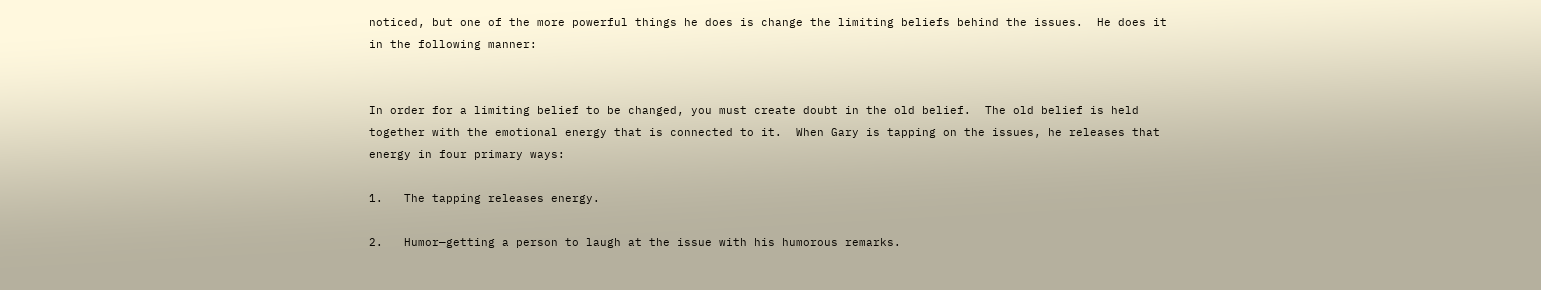noticed, but one of the more powerful things he does is change the limiting beliefs behind the issues.  He does it in the following manner:


In order for a limiting belief to be changed, you must create doubt in the old belief.  The old belief is held together with the emotional energy that is connected to it.  When Gary is tapping on the issues, he releases that energy in four primary ways:

1.   The tapping releases energy.

2.   Humor—getting a person to laugh at the issue with his humorous remarks.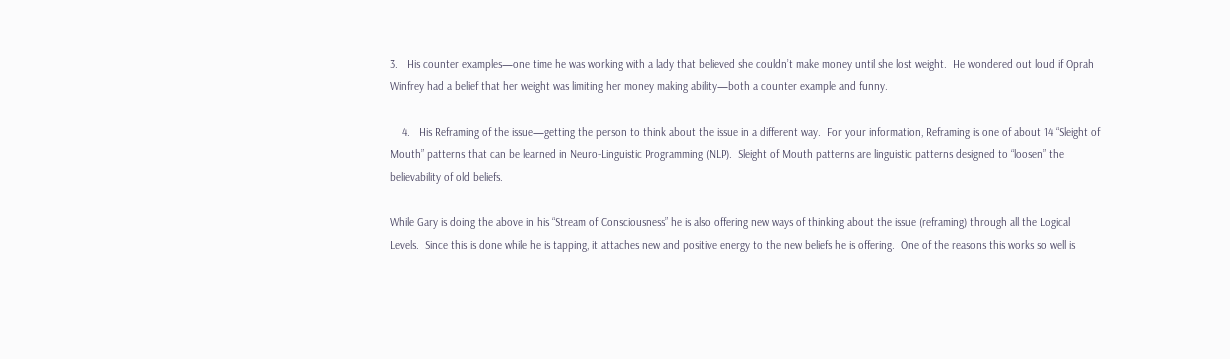3.   His counter examples—one time he was working with a lady that believed she couldn’t make money until she lost weight.  He wondered out loud if Oprah Winfrey had a belief that her weight was limiting her money making ability—both a counter example and funny.

    4.   His Reframing of the issue—getting the person to think about the issue in a different way.  For your information, Reframing is one of about 14 “Sleight of Mouth” patterns that can be learned in Neuro-Linguistic Programming (NLP).  Sleight of Mouth patterns are linguistic patterns designed to “loosen” the believability of old beliefs.

While Gary is doing the above in his “Stream of Consciousness” he is also offering new ways of thinking about the issue (reframing) through all the Logical Levels.  Since this is done while he is tapping, it attaches new and positive energy to the new beliefs he is offering.  One of the reasons this works so well is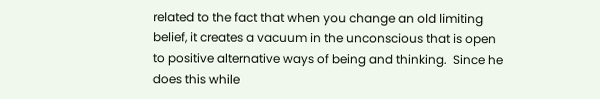related to the fact that when you change an old limiting belief, it creates a vacuum in the unconscious that is open to positive alternative ways of being and thinking.  Since he does this while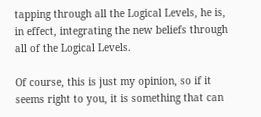tapping through all the Logical Levels, he is, in effect, integrating the new beliefs through all of the Logical Levels.

Of course, this is just my opinion, so if it seems right to you, it is something that can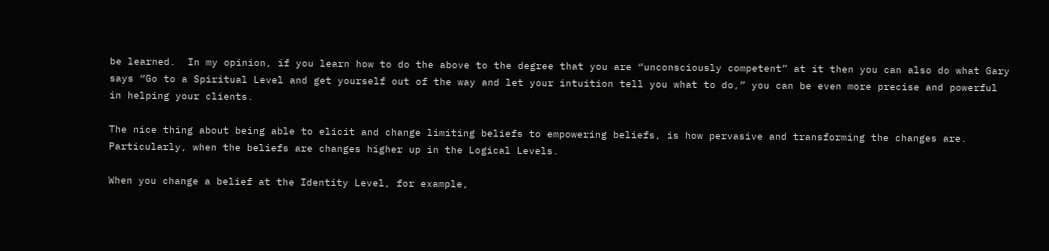be learned.  In my opinion, if you learn how to do the above to the degree that you are “unconsciously competent” at it then you can also do what Gary says “Go to a Spiritual Level and get yourself out of the way and let your intuition tell you what to do,” you can be even more precise and powerful in helping your clients.

The nice thing about being able to elicit and change limiting beliefs to empowering beliefs, is how pervasive and transforming the changes are.  Particularly, when the beliefs are changes higher up in the Logical Levels.

When you change a belief at the Identity Level, for example,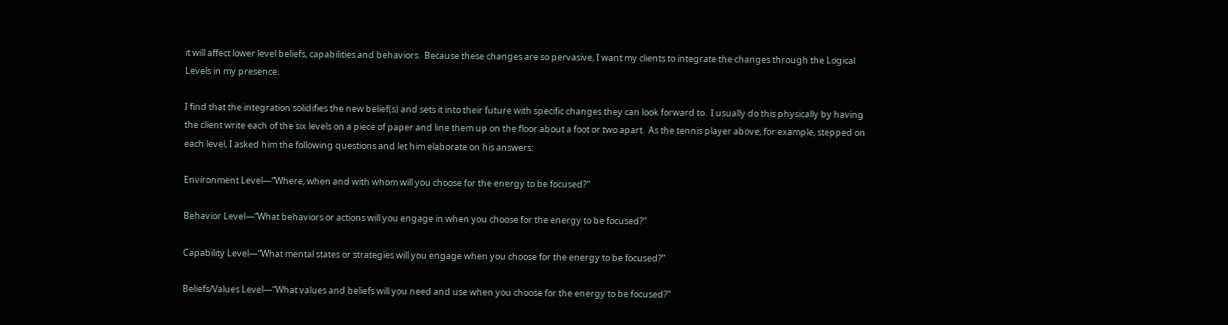it will affect lower level beliefs, capabilities and behaviors.  Because these changes are so pervasive, I want my clients to integrate the changes through the Logical Levels in my presence.

I find that the integration solidifies the new belief(s) and sets it into their future with specific changes they can look forward to.  I usually do this physically by having the client write each of the six levels on a piece of paper and line them up on the floor about a foot or two apart.  As the tennis player above, for example, stepped on each level, I asked him the following questions and let him elaborate on his answers:

Environment Level—“Where, when and with whom will you choose for the energy to be focused?”

Behavior Level—“What behaviors or actions will you engage in when you choose for the energy to be focused?”

Capability Level—“What mental states or strategies will you engage when you choose for the energy to be focused?”

Beliefs/Values Level—“What values and beliefs will you need and use when you choose for the energy to be focused?”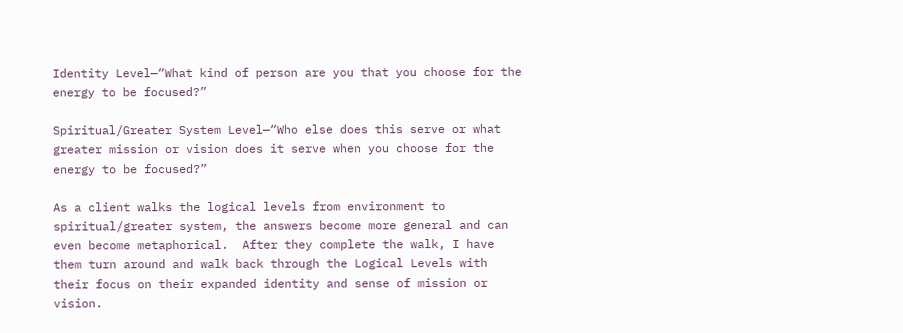Identity Level—“What kind of person are you that you choose for the energy to be focused?”

Spiritual/Greater System Level—“Who else does this serve or what greater mission or vision does it serve when you choose for the energy to be focused?”

As a client walks the logical levels from environment to spiritual/greater system, the answers become more general and can even become metaphorical.  After they complete the walk, I have them turn around and walk back through the Logical Levels with their focus on their expanded identity and sense of mission or vision.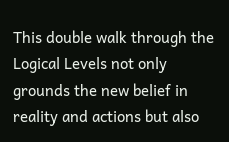This double walk through the Logical Levels not only grounds the new belief in reality and actions but also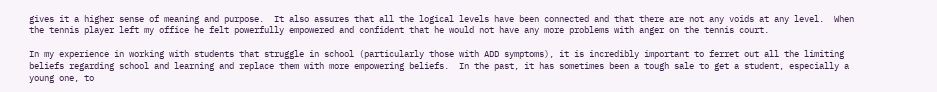gives it a higher sense of meaning and purpose.  It also assures that all the logical levels have been connected and that there are not any voids at any level.  When the tennis player left my office he felt powerfully empowered and confident that he would not have any more problems with anger on the tennis court.

In my experience in working with students that struggle in school (particularly those with ADD symptoms), it is incredibly important to ferret out all the limiting beliefs regarding school and learning and replace them with more empowering beliefs.  In the past, it has sometimes been a tough sale to get a student, especially a young one, to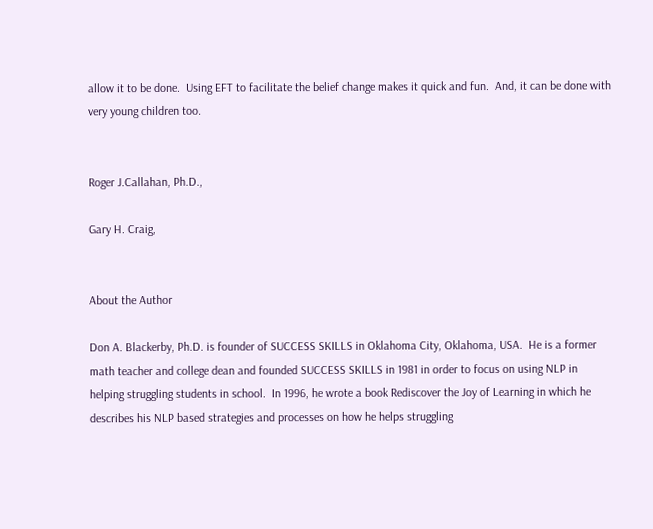allow it to be done.  Using EFT to facilitate the belief change makes it quick and fun.  And, it can be done with very young children too.


Roger J.Callahan, Ph.D.,

Gary H. Craig,


About the Author

Don A. Blackerby, Ph.D. is founder of SUCCESS SKILLS in Oklahoma City, Oklahoma, USA.  He is a former math teacher and college dean and founded SUCCESS SKILLS in 1981 in order to focus on using NLP in helping struggling students in school.  In 1996, he wrote a book Rediscover the Joy of Learning in which he describes his NLP based strategies and processes on how he helps struggling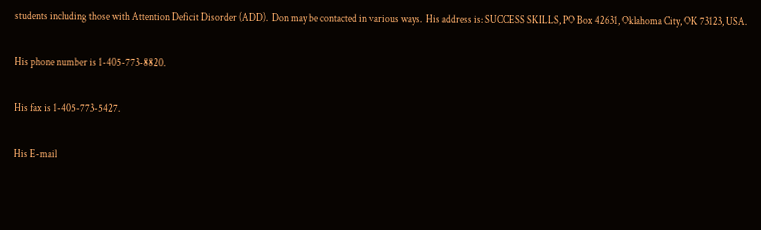students including those with Attention Deficit Disorder (ADD).  Don may be contacted in various ways.  His address is: SUCCESS SKILLS, PO Box 42631, Oklahoma City, OK 73123, USA.

His phone number is 1-405-773-8820.

His fax is 1-405-773-5427.

His E-mail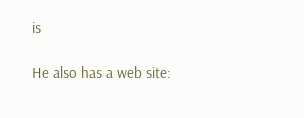is

He also has a web site: